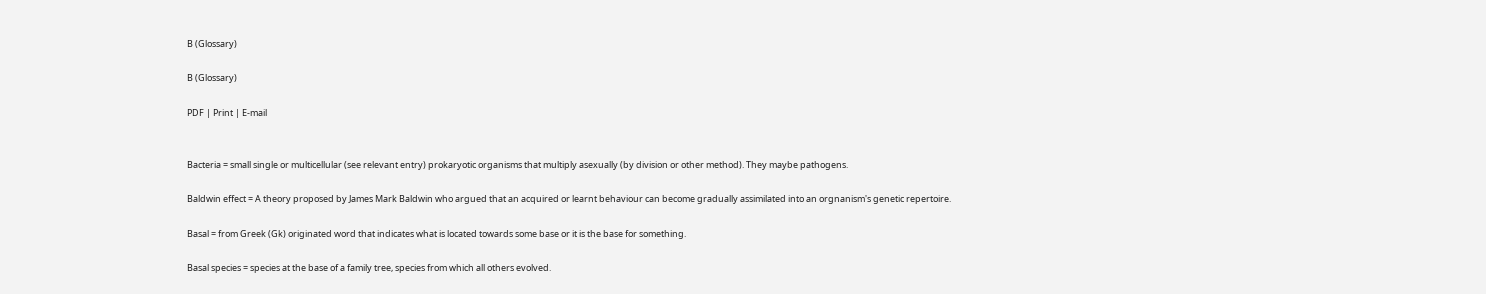B (Glossary)

B (Glossary)

PDF | Print | E-mail


Bacteria = small single or multicellular (see relevant entry) prokaryotic organisms that multiply asexually (by division or other method). They maybe pathogens.

Baldwin effect = A theory proposed by James Mark Baldwin who argued that an acquired or learnt behaviour can become gradually assimilated into an orgnanism's genetic repertoire.

Basal = from Greek (Gk) originated word that indicates what is located towards some base or it is the base for something.

Basal species = species at the base of a family tree, species from which all others evolved.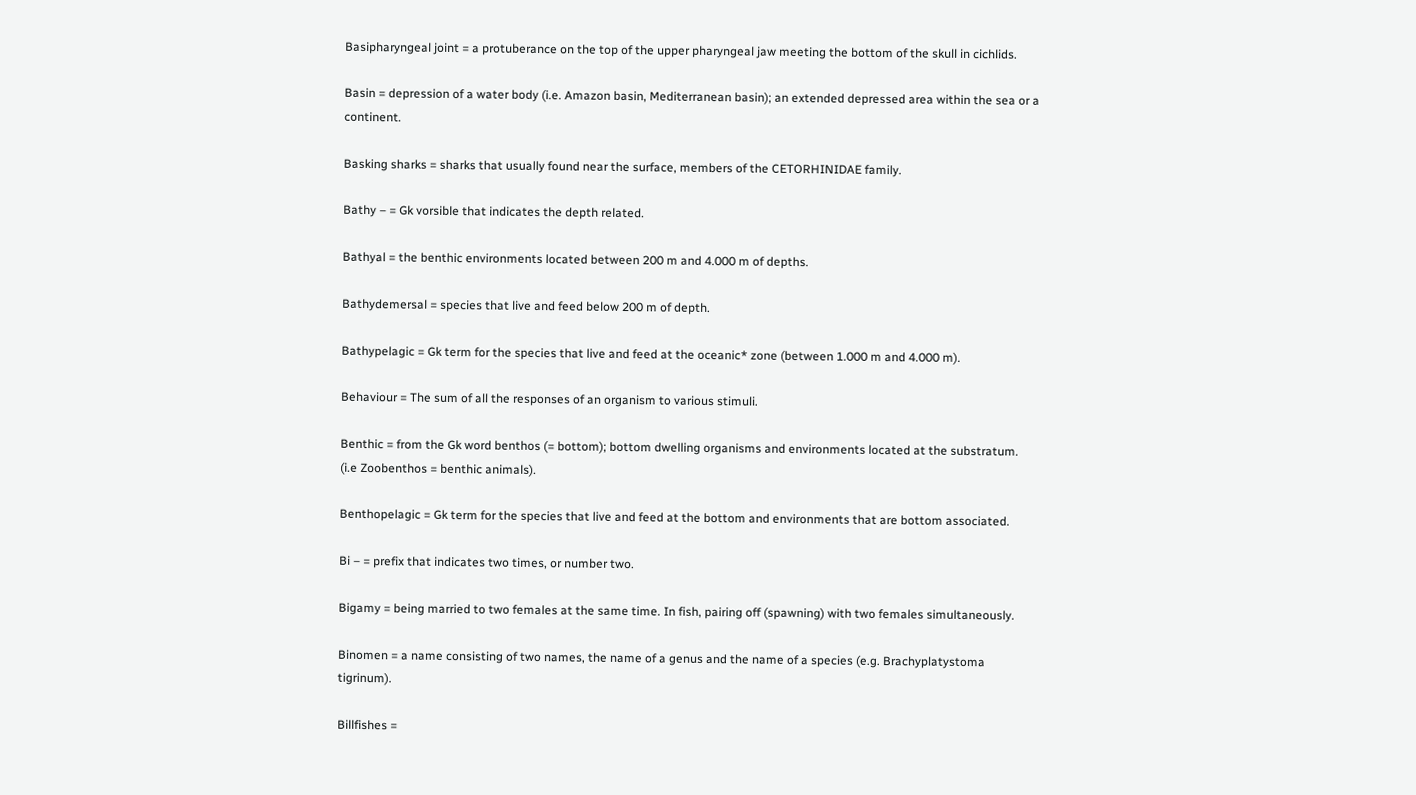Basipharyngeal joint = a protuberance on the top of the upper pharyngeal jaw meeting the bottom of the skull in cichlids.

Basin = depression of a water body (i.e. Amazon basin, Mediterranean basin); an extended depressed area within the sea or a continent.

Basking sharks = sharks that usually found near the surface, members of the CETORHINIDAE family.

Bathy – = Gk vorsible that indicates the depth related.

Bathyal = the benthic environments located between 200 m and 4.000 m of depths.

Bathydemersal = species that live and feed below 200 m of depth.

Bathypelagic = Gk term for the species that live and feed at the oceanic* zone (between 1.000 m and 4.000 m).

Behaviour = The sum of all the responses of an organism to various stimuli.

Benthic = from the Gk word benthos (= bottom); bottom dwelling organisms and environments located at the substratum. (i.e Zoobenthos = benthic animals).

Benthopelagic = Gk term for the species that live and feed at the bottom and environments that are bottom associated.

Bi – = prefix that indicates two times, or number two.

Bigamy = being married to two females at the same time. In fish, pairing off (spawning) with two females simultaneously.

Binomen = a name consisting of two names, the name of a genus and the name of a species (e.g. Brachyplatystoma tigrinum).

Billfishes =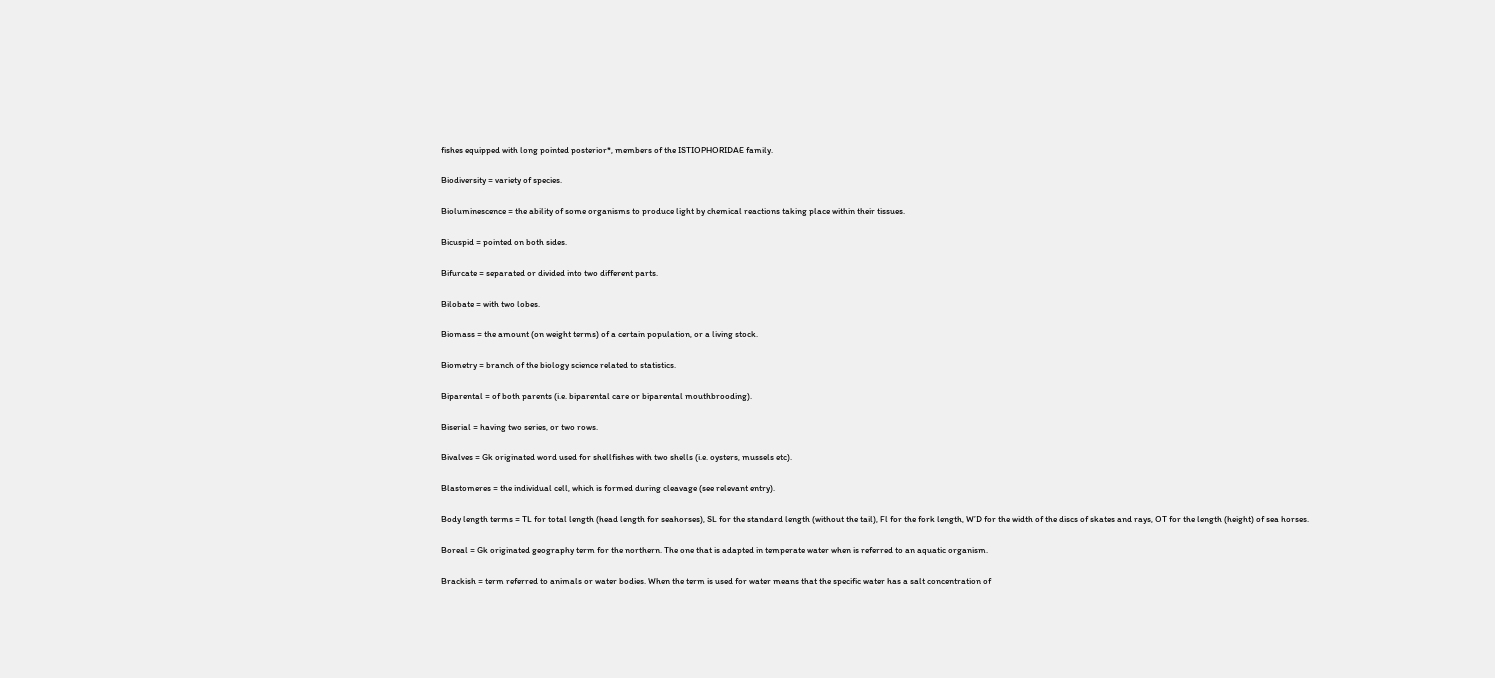fishes equipped with long pointed posterior*, members of the ISTIOPHORIDAE family.

Biodiversity = variety of species.

Bioluminescence = the ability of some organisms to produce light by chemical reactions taking place within their tissues.

Bicuspid = pointed on both sides.

Bifurcate = separated or divided into two different parts.

Bilobate = with two lobes.

Biomass = the amount (on weight terms) of a certain population, or a living stock.

Biometry = branch of the biology science related to statistics.

Biparental = of both parents (i.e. biparental care or biparental mouthbrooding).

Biserial = having two series, or two rows.

Bivalves = Gk originated word used for shellfishes with two shells (i.e. oysters, mussels etc).

Blastomeres = the individual cell, which is formed during cleavage (see relevant entry).

Body length terms = TL for total length (head length for seahorses), SL for the standard length (without the tail), Fl for the fork length, W’D for the width of the discs of skates and rays, OT for the length (height) of sea horses.

Boreal = Gk originated geography term for the northern. The one that is adapted in temperate water when is referred to an aquatic organism.

Brackish = term referred to animals or water bodies. When the term is used for water means that the specific water has a salt concentration of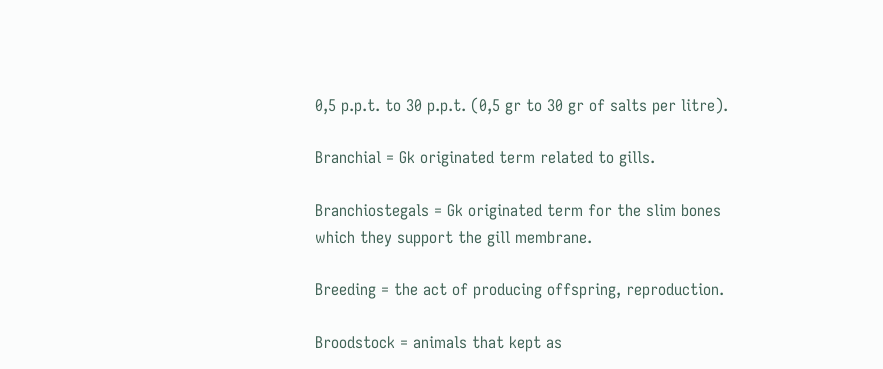0,5 p.p.t. to 30 p.p.t. (0,5 gr to 30 gr of salts per litre).

Branchial = Gk originated term related to gills.

Branchiostegals = Gk originated term for the slim bones which they support the gill membrane.

Breeding = the act of producing offspring, reproduction.

Broodstock = animals that kept as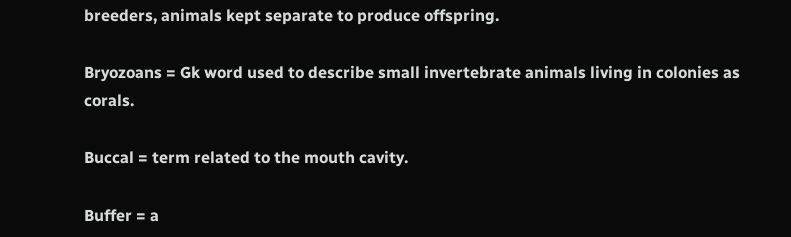breeders, animals kept separate to produce offspring.

Bryozoans = Gk word used to describe small invertebrate animals living in colonies as corals.

Buccal = term related to the mouth cavity.

Buffer = a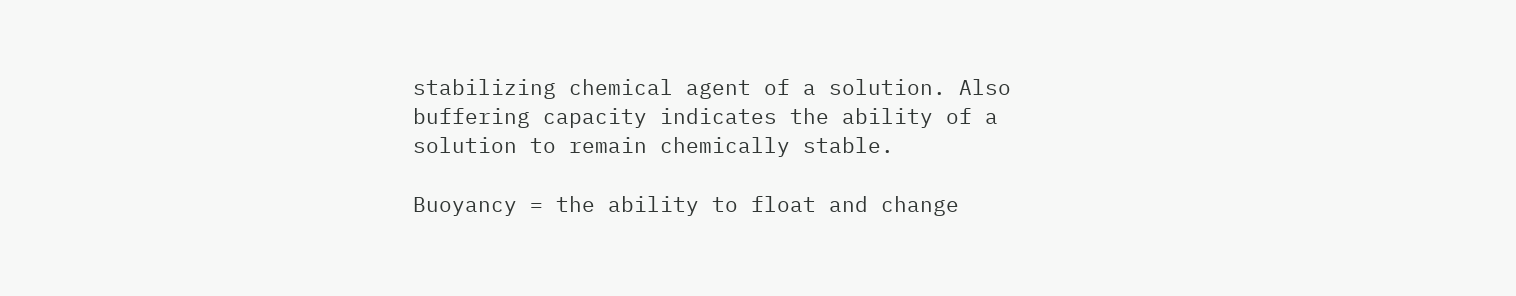stabilizing chemical agent of a solution. Also buffering capacity indicates the ability of a solution to remain chemically stable.

Buoyancy = the ability to float and change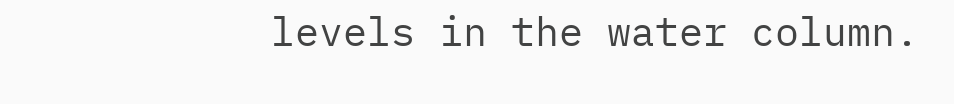levels in the water column.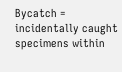Bycatch = incidentally caught specimens within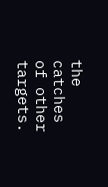the catches of other targets.